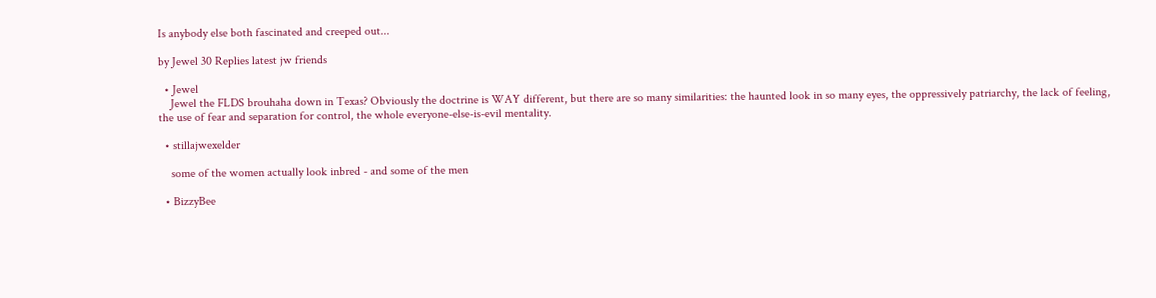Is anybody else both fascinated and creeped out...

by Jewel 30 Replies latest jw friends

  • Jewel
    Jewel the FLDS brouhaha down in Texas? Obviously the doctrine is WAY different, but there are so many similarities: the haunted look in so many eyes, the oppressively patriarchy, the lack of feeling, the use of fear and separation for control, the whole everyone-else-is-evil mentality.

  • stillajwexelder

    some of the women actually look inbred - and some of the men

  • BizzyBee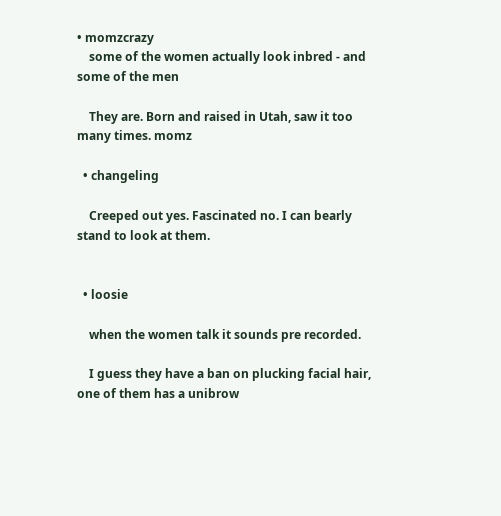• momzcrazy
    some of the women actually look inbred - and some of the men

    They are. Born and raised in Utah, saw it too many times. momz

  • changeling

    Creeped out yes. Fascinated no. I can bearly stand to look at them.


  • loosie

    when the women talk it sounds pre recorded.

    I guess they have a ban on plucking facial hair, one of them has a unibrow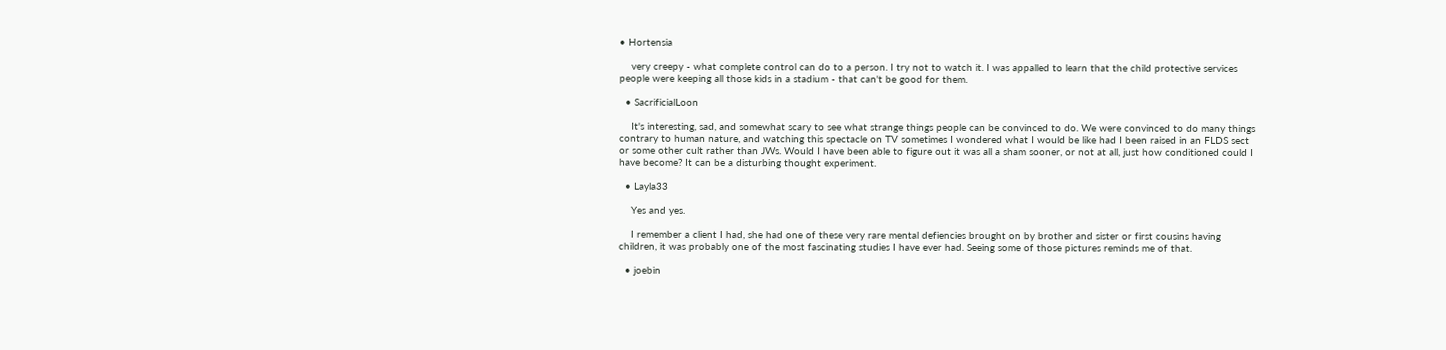• Hortensia

    very creepy - what complete control can do to a person. I try not to watch it. I was appalled to learn that the child protective services people were keeping all those kids in a stadium - that can't be good for them.

  • SacrificialLoon

    It's interesting, sad, and somewhat scary to see what strange things people can be convinced to do. We were convinced to do many things contrary to human nature, and watching this spectacle on TV sometimes I wondered what I would be like had I been raised in an FLDS sect or some other cult rather than JWs. Would I have been able to figure out it was all a sham sooner, or not at all, just how conditioned could I have become? It can be a disturbing thought experiment.

  • Layla33

    Yes and yes.

    I remember a client I had, she had one of these very rare mental defiencies brought on by brother and sister or first cousins having children, it was probably one of the most fascinating studies I have ever had. Seeing some of those pictures reminds me of that.

  • joebin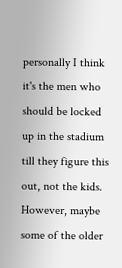personally I think it's the men who should be locked up in the stadium till they figure this out, not the kids. However, maybe some of the older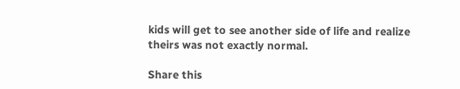kids will get to see another side of life and realize theirs was not exactly normal.

Share this